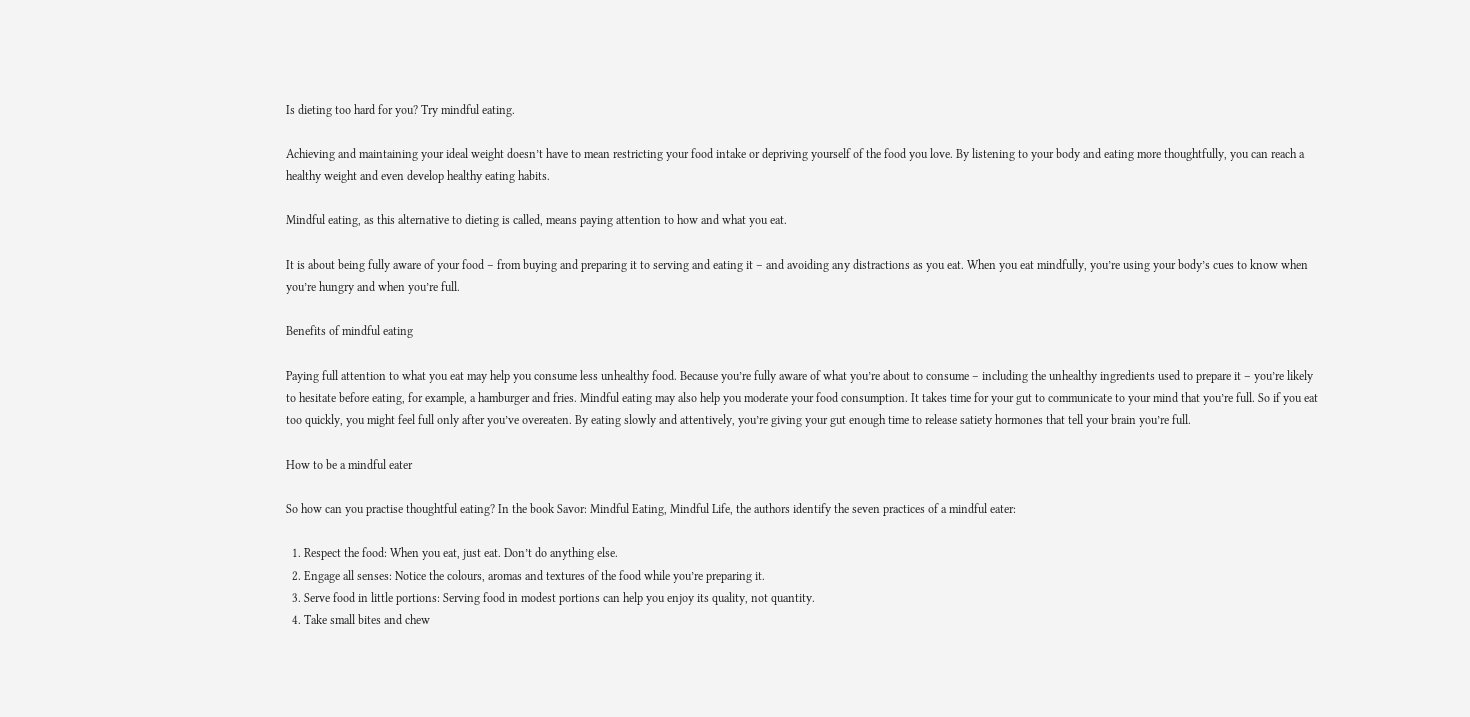Is dieting too hard for you? Try mindful eating.

Achieving and maintaining your ideal weight doesn’t have to mean restricting your food intake or depriving yourself of the food you love. By listening to your body and eating more thoughtfully, you can reach a healthy weight and even develop healthy eating habits.

Mindful eating, as this alternative to dieting is called, means paying attention to how and what you eat.

It is about being fully aware of your food – from buying and preparing it to serving and eating it – and avoiding any distractions as you eat. When you eat mindfully, you’re using your body’s cues to know when you’re hungry and when you’re full.

Benefits of mindful eating

Paying full attention to what you eat may help you consume less unhealthy food. Because you’re fully aware of what you’re about to consume – including the unhealthy ingredients used to prepare it – you’re likely to hesitate before eating, for example, a hamburger and fries. Mindful eating may also help you moderate your food consumption. It takes time for your gut to communicate to your mind that you’re full. So if you eat too quickly, you might feel full only after you’ve overeaten. By eating slowly and attentively, you’re giving your gut enough time to release satiety hormones that tell your brain you’re full.

How to be a mindful eater

So how can you practise thoughtful eating? In the book Savor: Mindful Eating, Mindful Life, the authors identify the seven practices of a mindful eater:

  1. Respect the food: When you eat, just eat. Don’t do anything else.
  2. Engage all senses: Notice the colours, aromas and textures of the food while you’re preparing it.
  3. Serve food in little portions: Serving food in modest portions can help you enjoy its quality, not quantity.
  4. Take small bites and chew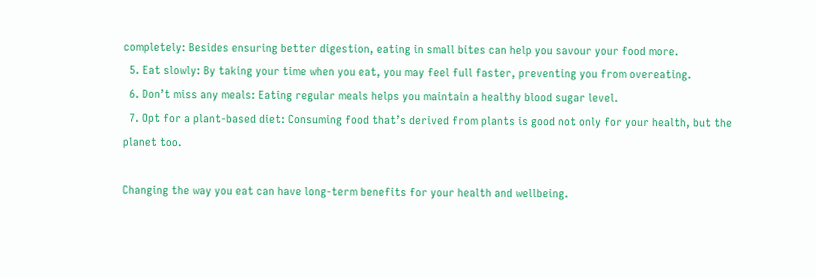completely: Besides ensuring better digestion, eating in small bites can help you savour your food more.
  5. Eat slowly: By taking your time when you eat, you may feel full faster, preventing you from overeating.
  6. Don’t miss any meals: Eating regular meals helps you maintain a healthy blood sugar level.
  7. Opt for a plant-based diet: Consuming food that’s derived from plants is good not only for your health, but the planet too.

Changing the way you eat can have long-term benefits for your health and wellbeing.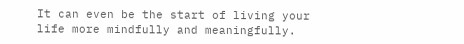It can even be the start of living your life more mindfully and meaningfully.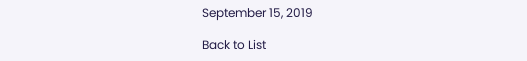September 15, 2019

Back to List